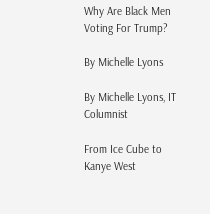Why Are Black Men Voting For Trump?

By Michelle Lyons

By Michelle Lyons, IT Columnist

From Ice Cube to Kanye West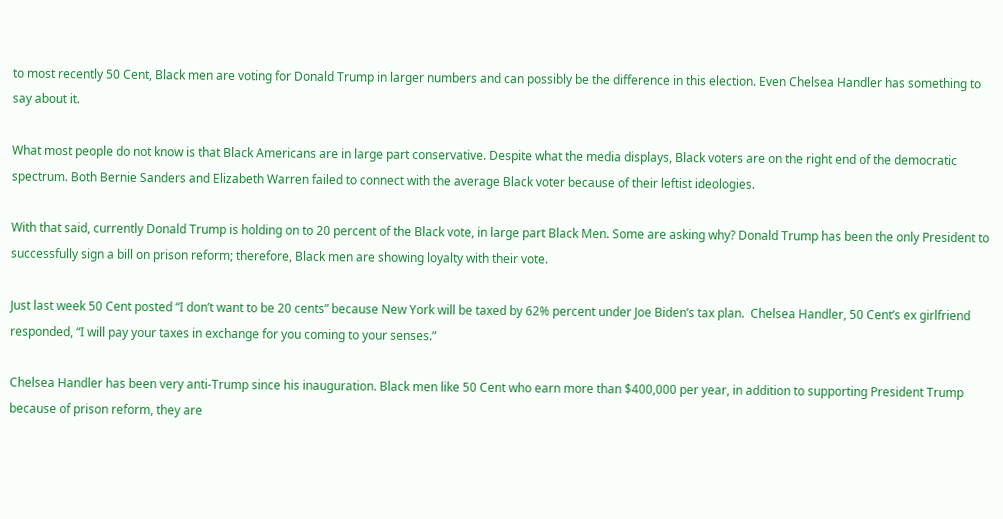to most recently 50 Cent, Black men are voting for Donald Trump in larger numbers and can possibly be the difference in this election. Even Chelsea Handler has something to say about it.

What most people do not know is that Black Americans are in large part conservative. Despite what the media displays, Black voters are on the right end of the democratic spectrum. Both Bernie Sanders and Elizabeth Warren failed to connect with the average Black voter because of their leftist ideologies.

With that said, currently Donald Trump is holding on to 20 percent of the Black vote, in large part Black Men. Some are asking why? Donald Trump has been the only President to successfully sign a bill on prison reform; therefore, Black men are showing loyalty with their vote.

Just last week 50 Cent posted “I don’t want to be 20 cents” because New York will be taxed by 62% percent under Joe Biden’s tax plan.  Chelsea Handler, 50 Cent’s ex girlfriend responded, “I will pay your taxes in exchange for you coming to your senses.”

Chelsea Handler has been very anti-Trump since his inauguration. Black men like 50 Cent who earn more than $400,000 per year, in addition to supporting President Trump because of prison reform, they are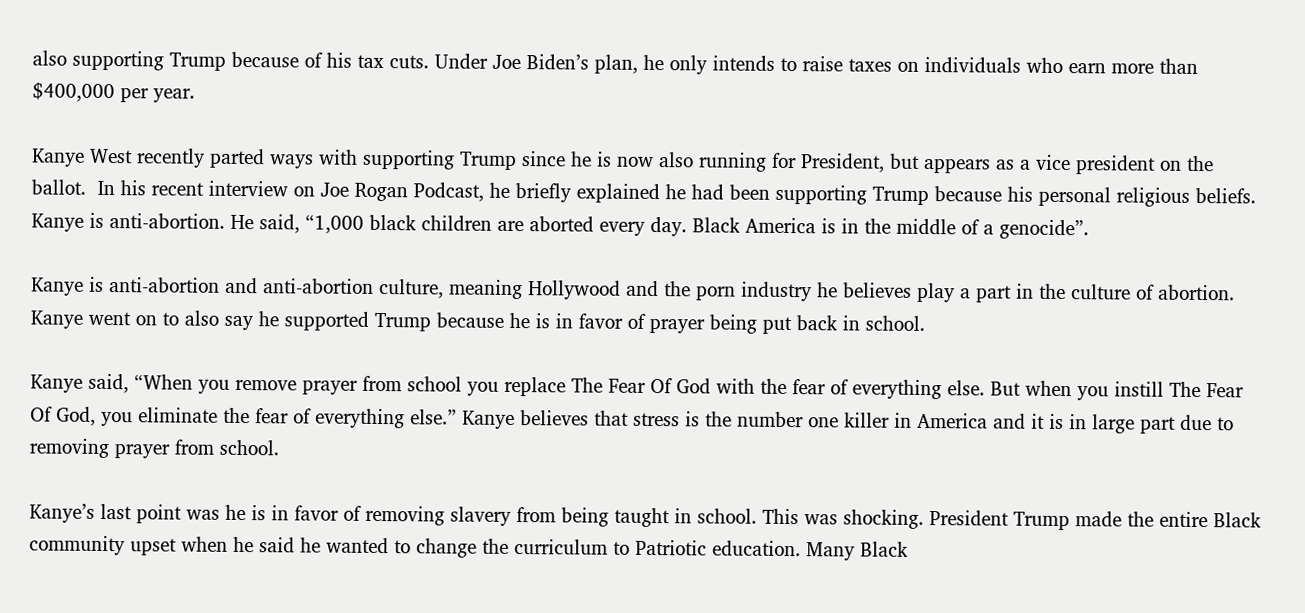also supporting Trump because of his tax cuts. Under Joe Biden’s plan, he only intends to raise taxes on individuals who earn more than $400,000 per year.

Kanye West recently parted ways with supporting Trump since he is now also running for President, but appears as a vice president on the ballot.  In his recent interview on Joe Rogan Podcast, he briefly explained he had been supporting Trump because his personal religious beliefs. Kanye is anti-abortion. He said, “1,000 black children are aborted every day. Black America is in the middle of a genocide”.

Kanye is anti-abortion and anti-abortion culture, meaning Hollywood and the porn industry he believes play a part in the culture of abortion. Kanye went on to also say he supported Trump because he is in favor of prayer being put back in school.

Kanye said, “When you remove prayer from school you replace The Fear Of God with the fear of everything else. But when you instill The Fear Of God, you eliminate the fear of everything else.” Kanye believes that stress is the number one killer in America and it is in large part due to removing prayer from school.

Kanye’s last point was he is in favor of removing slavery from being taught in school. This was shocking. President Trump made the entire Black community upset when he said he wanted to change the curriculum to Patriotic education. Many Black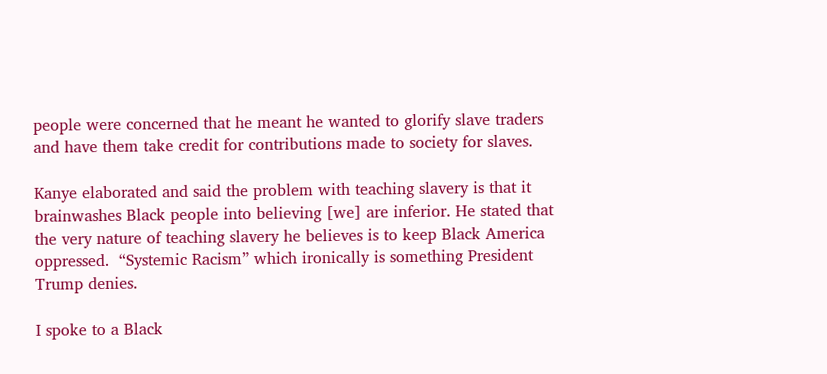people were concerned that he meant he wanted to glorify slave traders and have them take credit for contributions made to society for slaves.

Kanye elaborated and said the problem with teaching slavery is that it brainwashes Black people into believing [we] are inferior. He stated that the very nature of teaching slavery he believes is to keep Black America oppressed.  “Systemic Racism” which ironically is something President Trump denies.

I spoke to a Black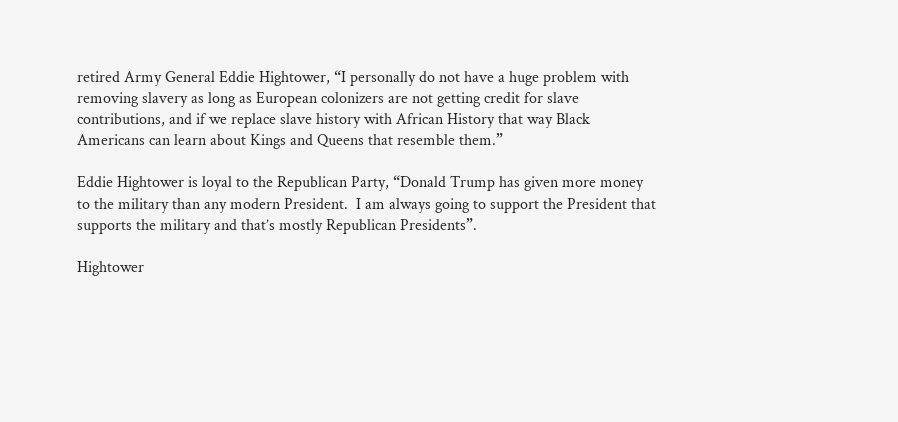retired Army General Eddie Hightower, “I personally do not have a huge problem with removing slavery as long as European colonizers are not getting credit for slave contributions, and if we replace slave history with African History that way Black Americans can learn about Kings and Queens that resemble them.”

Eddie Hightower is loyal to the Republican Party, “Donald Trump has given more money to the military than any modern President.  I am always going to support the President that supports the military and that’s mostly Republican Presidents”.

Hightower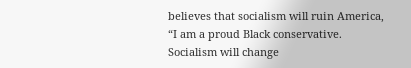believes that socialism will ruin America, “I am a proud Black conservative. Socialism will change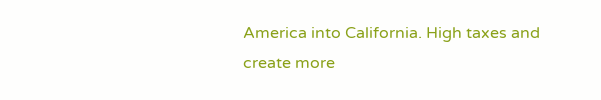America into California. High taxes and create more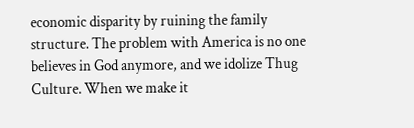economic disparity by ruining the family structure. The problem with America is no one believes in God anymore, and we idolize Thug Culture. When we make it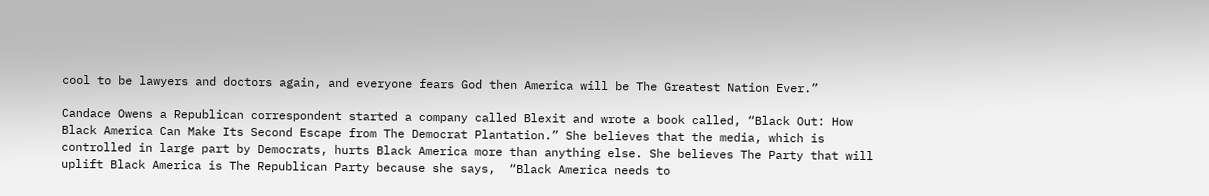cool to be lawyers and doctors again, and everyone fears God then America will be The Greatest Nation Ever.”

Candace Owens a Republican correspondent started a company called Blexit and wrote a book called, “Black Out: How Black America Can Make Its Second Escape from The Democrat Plantation.” She believes that the media, which is controlled in large part by Democrats, hurts Black America more than anything else. She believes The Party that will uplift Black America is The Republican Party because she says,  “Black America needs to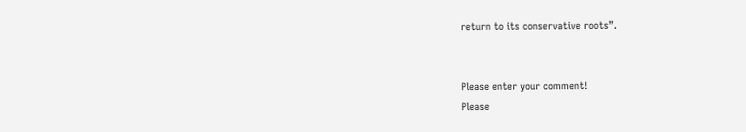return to its conservative roots”.


Please enter your comment!
Please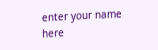enter your name here